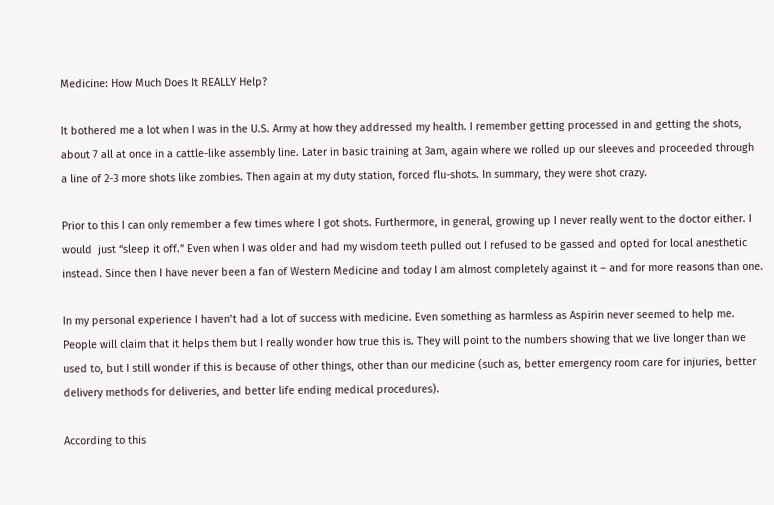Medicine: How Much Does It REALLY Help?

It bothered me a lot when I was in the U.S. Army at how they addressed my health. I remember getting processed in and getting the shots, about 7 all at once in a cattle-like assembly line. Later in basic training at 3am, again where we rolled up our sleeves and proceeded through a line of 2-3 more shots like zombies. Then again at my duty station, forced flu-shots. In summary, they were shot crazy.

Prior to this I can only remember a few times where I got shots. Furthermore, in general, growing up I never really went to the doctor either. I would  just “sleep it off.” Even when I was older and had my wisdom teeth pulled out I refused to be gassed and opted for local anesthetic instead. Since then I have never been a fan of Western Medicine and today I am almost completely against it – and for more reasons than one.

In my personal experience I haven’t had a lot of success with medicine. Even something as harmless as Aspirin never seemed to help me. People will claim that it helps them but I really wonder how true this is. They will point to the numbers showing that we live longer than we used to, but I still wonder if this is because of other things, other than our medicine (such as, better emergency room care for injuries, better delivery methods for deliveries, and better life ending medical procedures).

According to this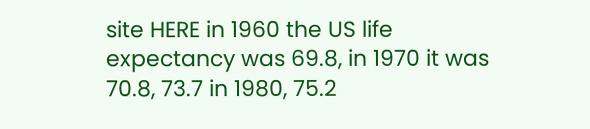site HERE in 1960 the US life expectancy was 69.8, in 1970 it was 70.8, 73.7 in 1980, 75.2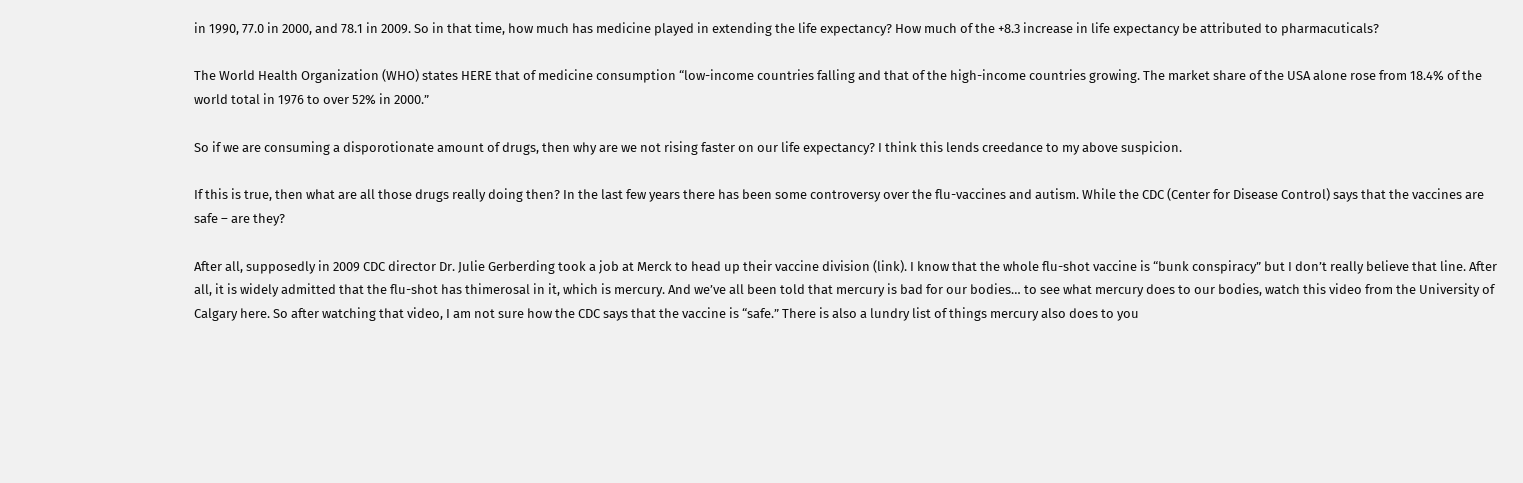in 1990, 77.0 in 2000, and 78.1 in 2009. So in that time, how much has medicine played in extending the life expectancy? How much of the +8.3 increase in life expectancy be attributed to pharmacuticals?

The World Health Organization (WHO) states HERE that of medicine consumption “low-income countries falling and that of the high-income countries growing. The market share of the USA alone rose from 18.4% of the world total in 1976 to over 52% in 2000.”

So if we are consuming a disporotionate amount of drugs, then why are we not rising faster on our life expectancy? I think this lends creedance to my above suspicion.

If this is true, then what are all those drugs really doing then? In the last few years there has been some controversy over the flu-vaccines and autism. While the CDC (Center for Disease Control) says that the vaccines are safe – are they?

After all, supposedly in 2009 CDC director Dr. Julie Gerberding took a job at Merck to head up their vaccine division (link). I know that the whole flu-shot vaccine is “bunk conspiracy” but I don’t really believe that line. After all, it is widely admitted that the flu-shot has thimerosal in it, which is mercury. And we’ve all been told that mercury is bad for our bodies… to see what mercury does to our bodies, watch this video from the University of Calgary here. So after watching that video, I am not sure how the CDC says that the vaccine is “safe.” There is also a lundry list of things mercury also does to you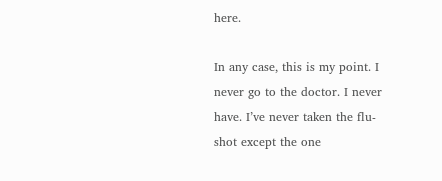here.

In any case, this is my point. I never go to the doctor. I never have. I’ve never taken the flu-shot except the one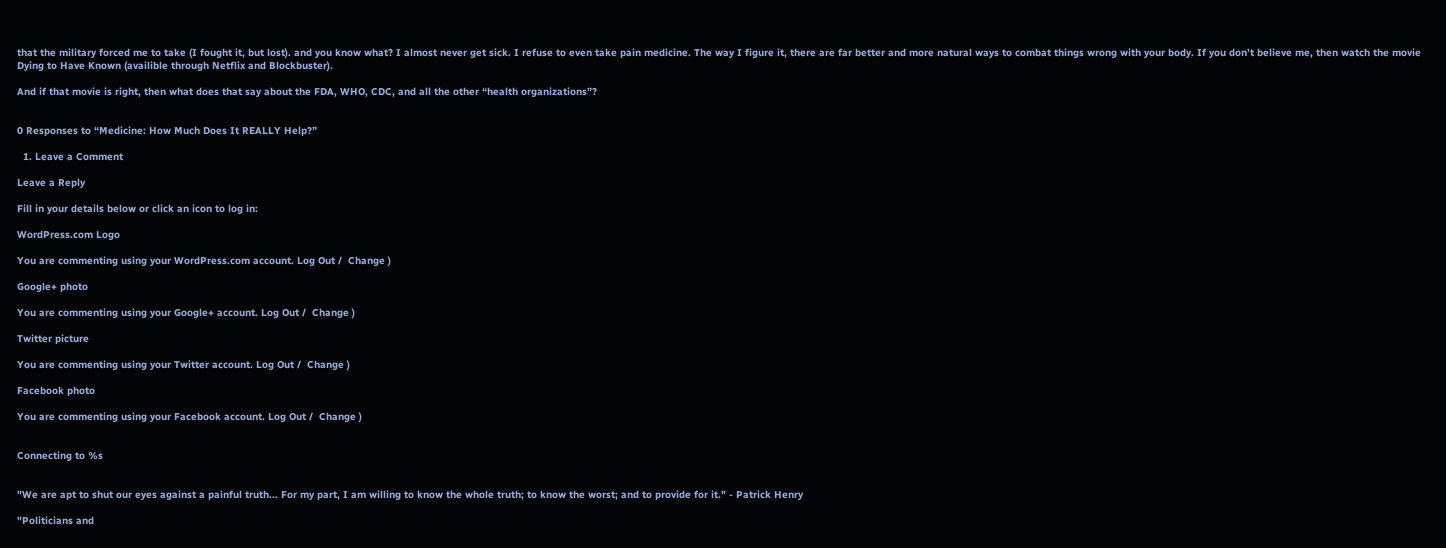that the military forced me to take (I fought it, but lost). and you know what? I almost never get sick. I refuse to even take pain medicine. The way I figure it, there are far better and more natural ways to combat things wrong with your body. If you don’t believe me, then watch the movie Dying to Have Known (availible through Netflix and Blockbuster).

And if that movie is right, then what does that say about the FDA, WHO, CDC, and all the other “health organizations”?


0 Responses to “Medicine: How Much Does It REALLY Help?”

  1. Leave a Comment

Leave a Reply

Fill in your details below or click an icon to log in:

WordPress.com Logo

You are commenting using your WordPress.com account. Log Out /  Change )

Google+ photo

You are commenting using your Google+ account. Log Out /  Change )

Twitter picture

You are commenting using your Twitter account. Log Out /  Change )

Facebook photo

You are commenting using your Facebook account. Log Out /  Change )


Connecting to %s


"We are apt to shut our eyes against a painful truth... For my part, I am willing to know the whole truth; to know the worst; and to provide for it." - Patrick Henry

"Politicians and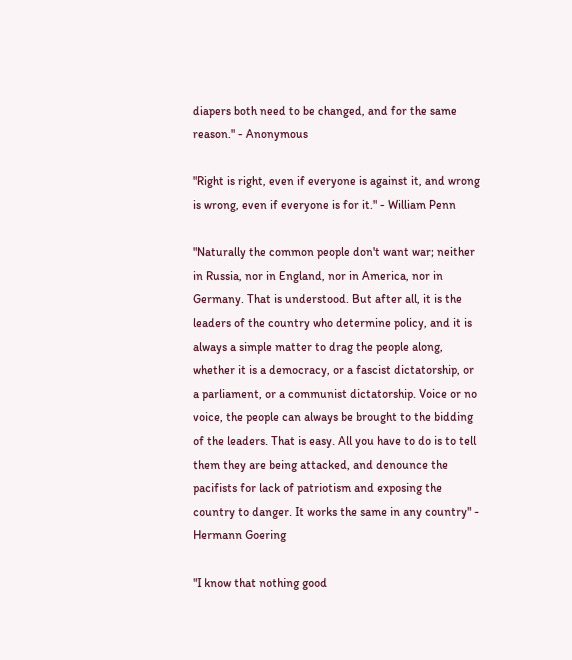diapers both need to be changed, and for the same reason." - Anonymous

"Right is right, even if everyone is against it, and wrong is wrong, even if everyone is for it." - William Penn

"Naturally the common people don't want war; neither in Russia, nor in England, nor in America, nor in Germany. That is understood. But after all, it is the leaders of the country who determine policy, and it is always a simple matter to drag the people along, whether it is a democracy, or a fascist dictatorship, or a parliament, or a communist dictatorship. Voice or no voice, the people can always be brought to the bidding of the leaders. That is easy. All you have to do is to tell them they are being attacked, and denounce the pacifists for lack of patriotism and exposing the country to danger. It works the same in any country" - Hermann Goering

"I know that nothing good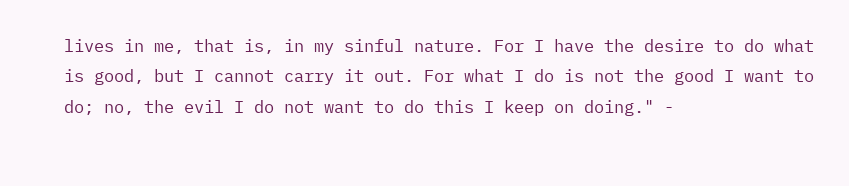lives in me, that is, in my sinful nature. For I have the desire to do what is good, but I cannot carry it out. For what I do is not the good I want to do; no, the evil I do not want to do this I keep on doing." -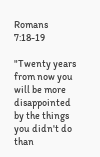Romans 7:18-19

"Twenty years from now you will be more disappointed by the things you didn't do than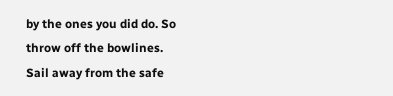by the ones you did do. So throw off the bowlines. Sail away from the safe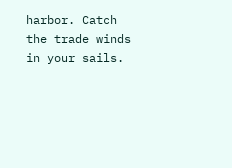harbor. Catch the trade winds in your sails.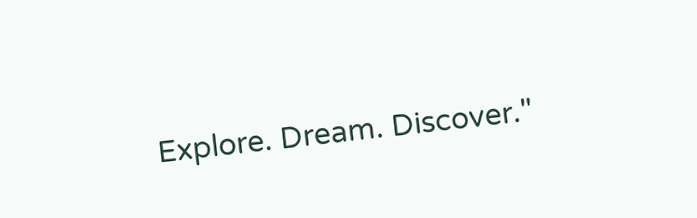Explore. Dream. Discover."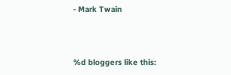- Mark Twain



%d bloggers like this: